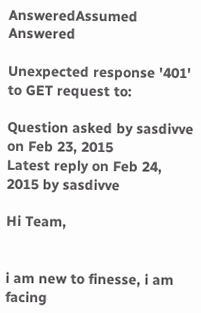AnsweredAssumed Answered

Unexpected response '401' to GET request to:

Question asked by sasdivve on Feb 23, 2015
Latest reply on Feb 24, 2015 by sasdivve

Hi Team,


i am new to finesse, i am facing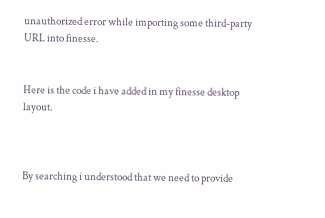unauthorized error while importing some third-party URL into finesse.


Here is the code i have added in my finesse desktop layout.



By searching i understood that we need to provide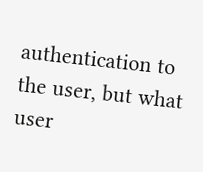authentication to the user, but what user